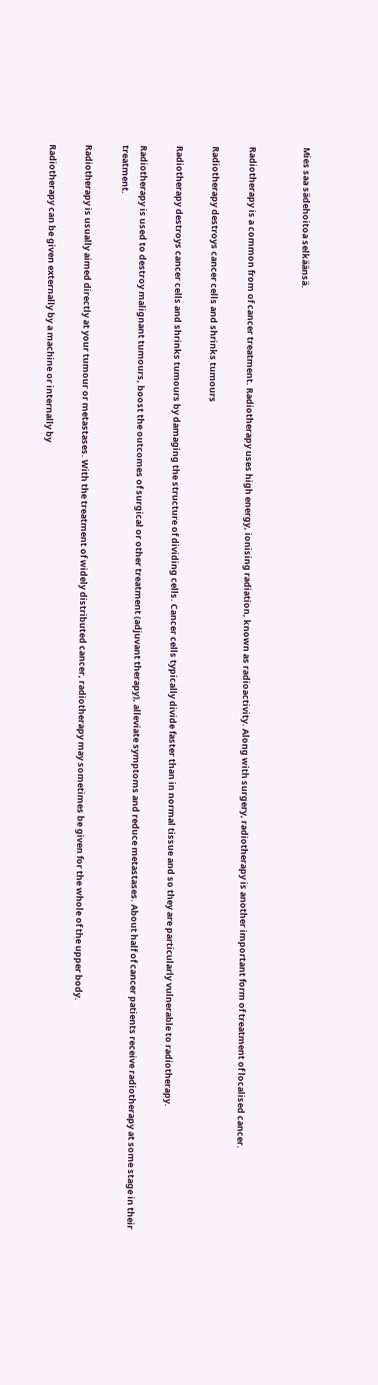Mies saa sädehoitoa selkäänsä.


Radiotherapy is a common from of cancer treatment. Radiotherapy uses high energy, ionising radiation, known as radioactivity. Along with surgery, radiotherapy is another important form of treatment of localised cancer.

Radiotherapy destroys cancer cells and shrinks tumours

Radiotherapy destroys cancer cells and shrinks tumours by damaging the structure of dividing cells. Cancer cells typically divide faster than in normal tissue and so they are particularly vulnerable to radiotherapy.

Radiotherapy is used to destroy malignant tumours, boost the outcomes of surgical or other treatment (adjuvant therapy), alleviate symptoms and reduce metastases. About half of cancer patients receive radiotherapy at some stage in their treatment.

Radiotherapy is usually aimed directly at your tumour or metastases. With the treatment of widely distributed cancer, radiotherapy may sometimes be given for the whole of the upper body.

Radiotherapy can be given externally by a machine or internally by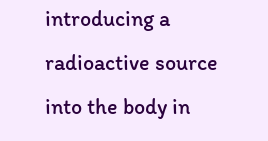introducing a radioactive source into the body in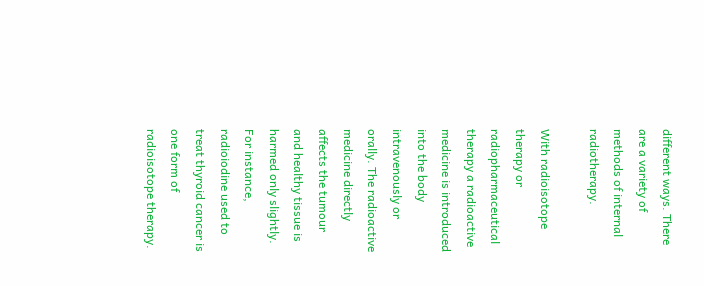different ways. There are a variety of methods of internal radiotherapy.

With radioisotope therapy or radiopharmaceutical therapy a radioactive medicine is introduced into the body intravenously or orally. The radioactive medicine directly affects the tumour and healthy tissue is harmed only slightly. For instance, radioiodine used to treat thyroid cancer is one form of radioisotope therapy.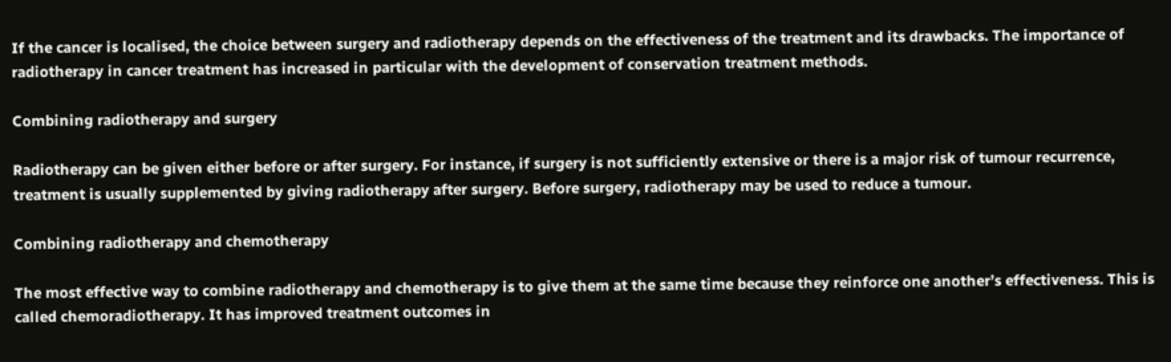If the cancer is localised, the choice between surgery and radiotherapy depends on the effectiveness of the treatment and its drawbacks. The importance of radiotherapy in cancer treatment has increased in particular with the development of conservation treatment methods.

Combining radiotherapy and surgery

Radiotherapy can be given either before or after surgery. For instance, if surgery is not sufficiently extensive or there is a major risk of tumour recurrence, treatment is usually supplemented by giving radiotherapy after surgery. Before surgery, radiotherapy may be used to reduce a tumour.

Combining radiotherapy and chemotherapy

The most effective way to combine radiotherapy and chemotherapy is to give them at the same time because they reinforce one another’s effectiveness. This is called chemoradiotherapy. It has improved treatment outcomes in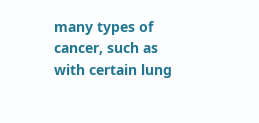many types of cancer, such as with certain lung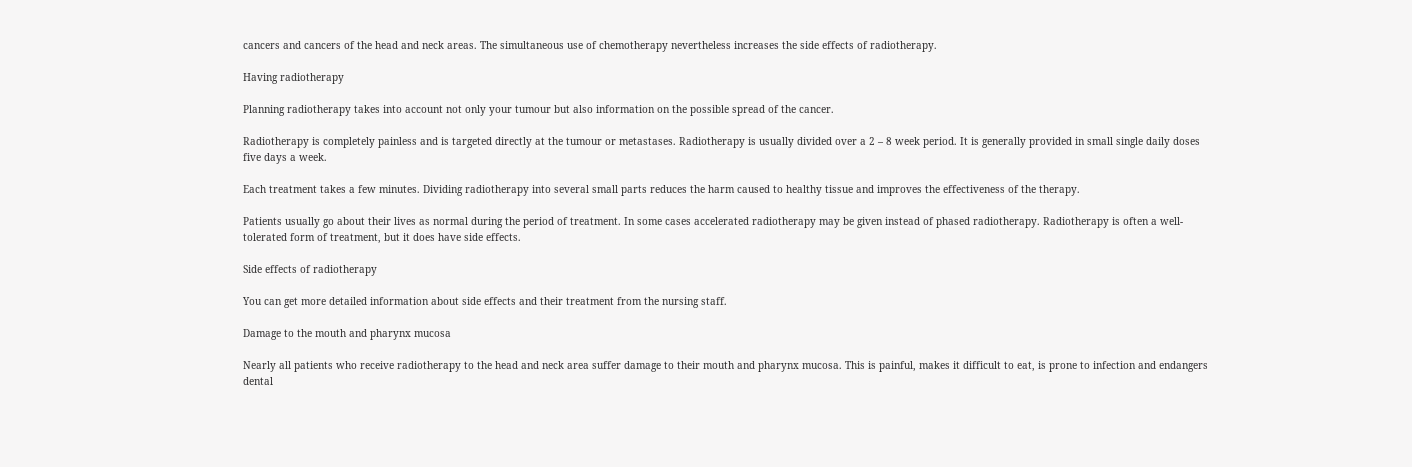cancers and cancers of the head and neck areas. The simultaneous use of chemotherapy nevertheless increases the side effects of radiotherapy.

Having radiotherapy

Planning radiotherapy takes into account not only your tumour but also information on the possible spread of the cancer.

Radiotherapy is completely painless and is targeted directly at the tumour or metastases. Radiotherapy is usually divided over a 2 – 8 week period. It is generally provided in small single daily doses five days a week.

Each treatment takes a few minutes. Dividing radiotherapy into several small parts reduces the harm caused to healthy tissue and improves the effectiveness of the therapy.

Patients usually go about their lives as normal during the period of treatment. In some cases accelerated radiotherapy may be given instead of phased radiotherapy. Radiotherapy is often a well-tolerated form of treatment, but it does have side effects.

Side effects of radiotherapy

You can get more detailed information about side effects and their treatment from the nursing staff.

Damage to the mouth and pharynx mucosa

Nearly all patients who receive radiotherapy to the head and neck area suffer damage to their mouth and pharynx mucosa. This is painful, makes it difficult to eat, is prone to infection and endangers dental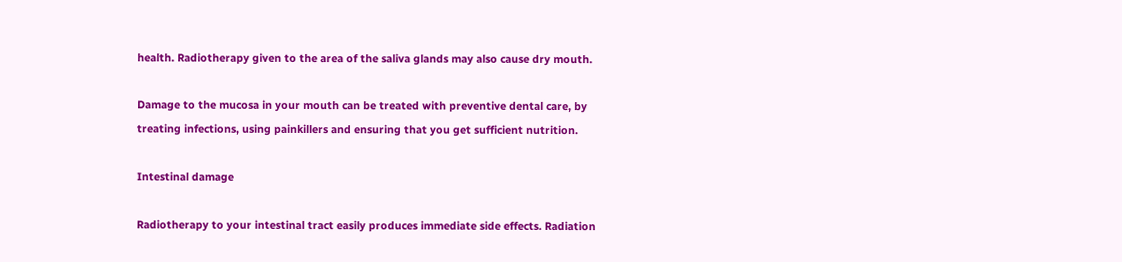health. Radiotherapy given to the area of the saliva glands may also cause dry mouth.

Damage to the mucosa in your mouth can be treated with preventive dental care, by treating infections, using painkillers and ensuring that you get sufficient nutrition.

Intestinal damage

Radiotherapy to your intestinal tract easily produces immediate side effects. Radiation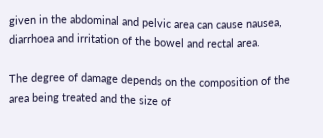given in the abdominal and pelvic area can cause nausea, diarrhoea and irritation of the bowel and rectal area.

The degree of damage depends on the composition of the area being treated and the size of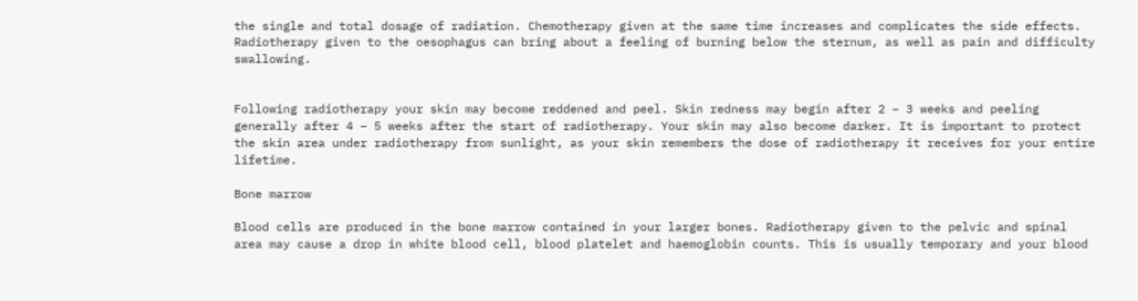the single and total dosage of radiation. Chemotherapy given at the same time increases and complicates the side effects. Radiotherapy given to the oesophagus can bring about a feeling of burning below the sternum, as well as pain and difficulty swallowing.


Following radiotherapy your skin may become reddened and peel. Skin redness may begin after 2 – 3 weeks and peeling generally after 4 – 5 weeks after the start of radiotherapy. Your skin may also become darker. It is important to protect the skin area under radiotherapy from sunlight, as your skin remembers the dose of radiotherapy it receives for your entire lifetime.

Bone marrow

Blood cells are produced in the bone marrow contained in your larger bones. Radiotherapy given to the pelvic and spinal area may cause a drop in white blood cell, blood platelet and haemoglobin counts. This is usually temporary and your blood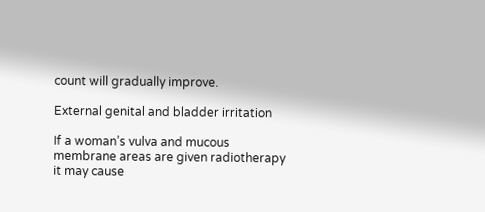count will gradually improve.

External genital and bladder irritation

If a woman’s vulva and mucous membrane areas are given radiotherapy it may cause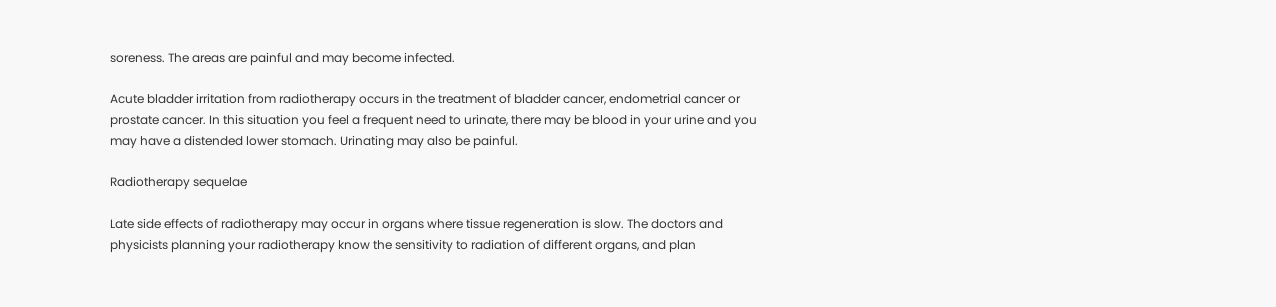soreness. The areas are painful and may become infected.

Acute bladder irritation from radiotherapy occurs in the treatment of bladder cancer, endometrial cancer or prostate cancer. In this situation you feel a frequent need to urinate, there may be blood in your urine and you may have a distended lower stomach. Urinating may also be painful.

Radiotherapy sequelae

Late side effects of radiotherapy may occur in organs where tissue regeneration is slow. The doctors and physicists planning your radiotherapy know the sensitivity to radiation of different organs, and plan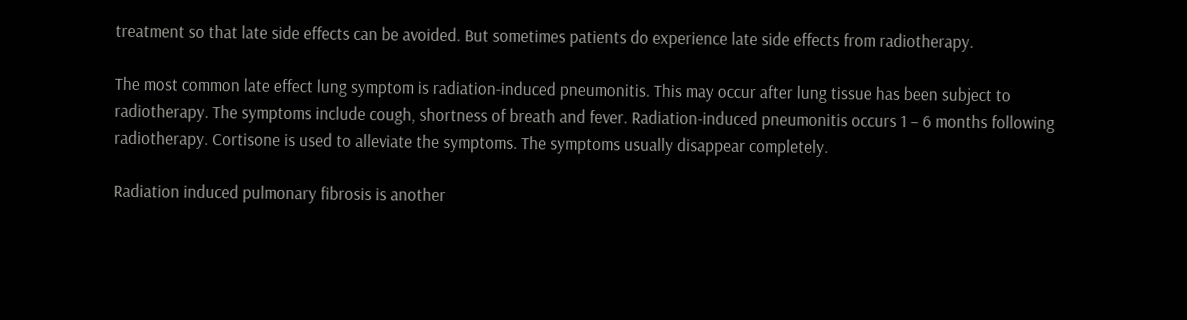treatment so that late side effects can be avoided. But sometimes patients do experience late side effects from radiotherapy.

The most common late effect lung symptom is radiation-induced pneumonitis. This may occur after lung tissue has been subject to radiotherapy. The symptoms include cough, shortness of breath and fever. Radiation-induced pneumonitis occurs 1 – 6 months following radiotherapy. Cortisone is used to alleviate the symptoms. The symptoms usually disappear completely.

Radiation induced pulmonary fibrosis is another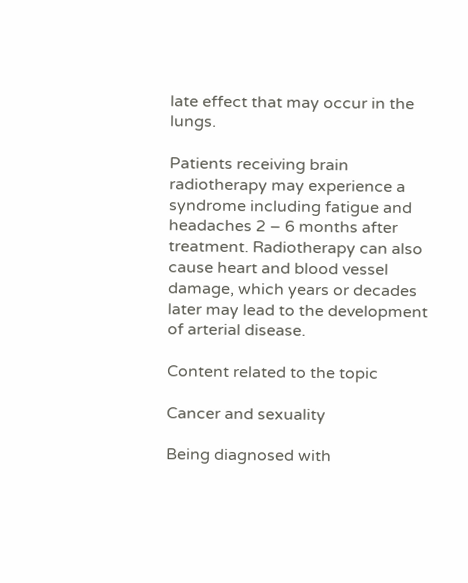late effect that may occur in the lungs.

Patients receiving brain radiotherapy may experience a syndrome including fatigue and headaches 2 – 6 months after treatment. Radiotherapy can also cause heart and blood vessel damage, which years or decades later may lead to the development of arterial disease.

Content related to the topic

Cancer and sexuality

Being diagnosed with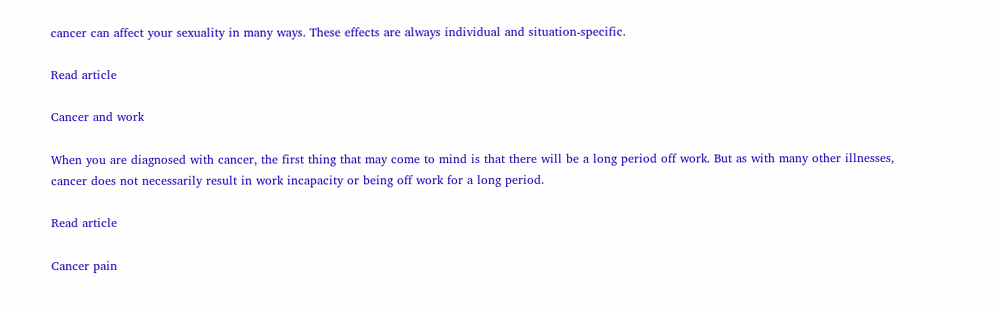cancer can affect your sexuality in many ways. These effects are always individual and situation-specific.

Read article

Cancer and work

When you are diagnosed with cancer, the first thing that may come to mind is that there will be a long period off work. But as with many other illnesses, cancer does not necessarily result in work incapacity or being off work for a long period.

Read article

Cancer pain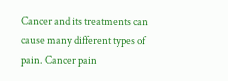Cancer and its treatments can cause many different types of pain. Cancer pain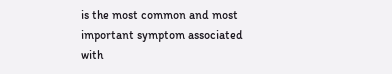is the most common and most important symptom associated with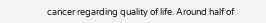cancer regarding quality of life. Around half of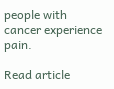people with cancer experience pain.

Read article